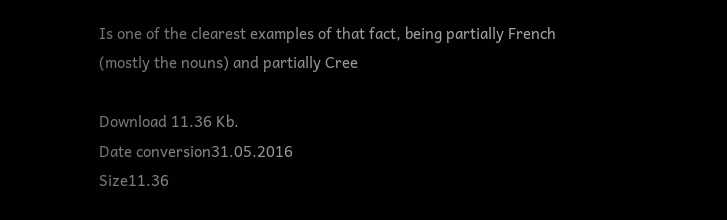Is one of the clearest examples of that fact, being partially French (mostly the nouns) and partially Cree

Download 11.36 Kb.
Date conversion31.05.2016
Size11.36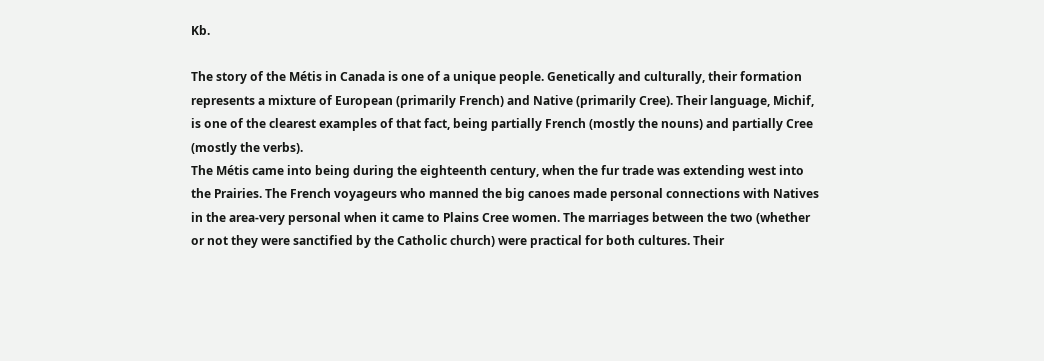Kb.

The story of the Métis in Canada is one of a unique people. Genetically and culturally, their formation represents a mixture of European (primarily French) and Native (primarily Cree). Their language, Michif, is one of the clearest examples of that fact, being partially French (mostly the nouns) and partially Cree (mostly the verbs).
The Métis came into being during the eighteenth century, when the fur trade was extending west into the Prairies. The French voyageurs who manned the big canoes made personal connections with Natives in the area-very personal when it came to Plains Cree women. The marriages between the two (whether or not they were sanctified by the Catholic church) were practical for both cultures. Their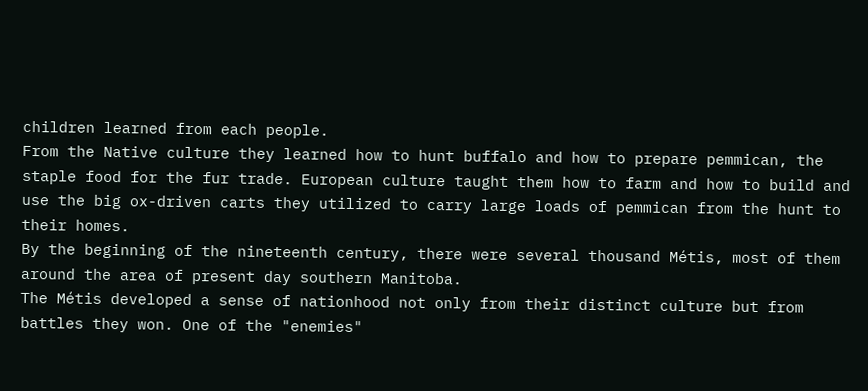children learned from each people.
From the Native culture they learned how to hunt buffalo and how to prepare pemmican, the staple food for the fur trade. European culture taught them how to farm and how to build and use the big ox-driven carts they utilized to carry large loads of pemmican from the hunt to their homes.
By the beginning of the nineteenth century, there were several thousand Métis, most of them around the area of present day southern Manitoba.
The Métis developed a sense of nationhood not only from their distinct culture but from battles they won. One of the "enemies"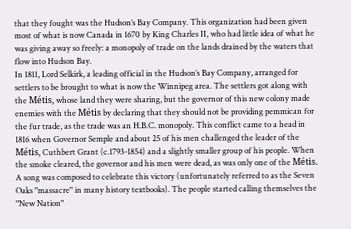that they fought was the Hudson’s Bay Company. This organization had been given most of what is now Canada in 1670 by King Charles II, who had little idea of what he was giving away so freely: a monopoly of trade on the lands drained by the waters that flow into Hudson Bay.
In 1811, Lord Selkirk, a leading official in the Hudson’s Bay Company, arranged for settlers to be brought to what is now the Winnipeg area. The settlers got along with the Métis, whose land they were sharing, but the governor of this new colony made enemies with the Métis by declaring that they should not be providing pemmican for the fur trade, as the trade was an H.B.C. monopoly. This conflict came to a head in 1816 when Governor Semple and about 25 of his men challenged the leader of the Métis, Cuthbert Grant (c.1793-1854) and a slightly smaller group of his people. When the smoke cleared, the governor and his men were dead, as was only one of the Métis. A song was composed to celebrate this victory (unfortunately referred to as the Seven Oaks "massacre" in many history textbooks). The people started calling themselves the "New Nation"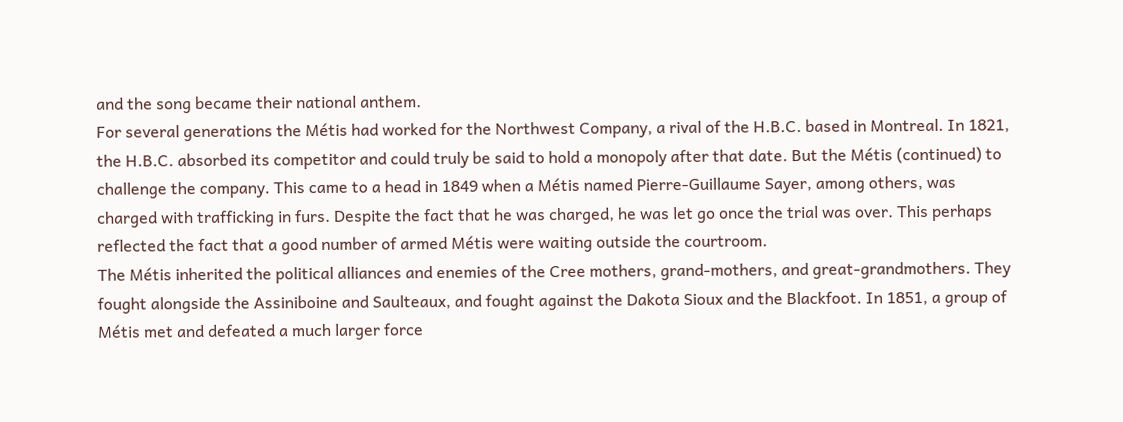and the song became their national anthem.
For several generations the Métis had worked for the Northwest Company, a rival of the H.B.C. based in Montreal. In 1821, the H.B.C. absorbed its competitor and could truly be said to hold a monopoly after that date. But the Métis (continued) to challenge the company. This came to a head in 1849 when a Métis named Pierre-Guillaume Sayer, among others, was charged with trafficking in furs. Despite the fact that he was charged, he was let go once the trial was over. This perhaps reflected the fact that a good number of armed Métis were waiting outside the courtroom.
The Métis inherited the political alliances and enemies of the Cree mothers, grand-mothers, and great-grandmothers. They fought alongside the Assiniboine and Saulteaux, and fought against the Dakota Sioux and the Blackfoot. In 1851, a group of Métis met and defeated a much larger force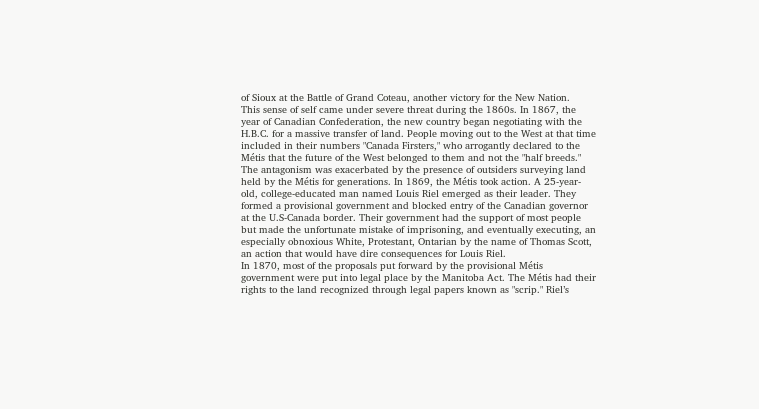of Sioux at the Battle of Grand Coteau, another victory for the New Nation.
This sense of self came under severe threat during the 1860s. In 1867, the year of Canadian Confederation, the new country began negotiating with the H.B.C. for a massive transfer of land. People moving out to the West at that time included in their numbers "Canada Firsters," who arrogantly declared to the Métis that the future of the West belonged to them and not the "half breeds." The antagonism was exacerbated by the presence of outsiders surveying land held by the Métis for generations. In 1869, the Métis took action. A 25-year-old, college-educated man named Louis Riel emerged as their leader. They formed a provisional government and blocked entry of the Canadian governor at the U.S-Canada border. Their government had the support of most people but made the unfortunate mistake of imprisoning, and eventually executing, an especially obnoxious White, Protestant, Ontarian by the name of Thomas Scott, an action that would have dire consequences for Louis Riel.
In 1870, most of the proposals put forward by the provisional Métis government were put into legal place by the Manitoba Act. The Métis had their rights to the land recognized through legal papers known as "scrip." Riel’s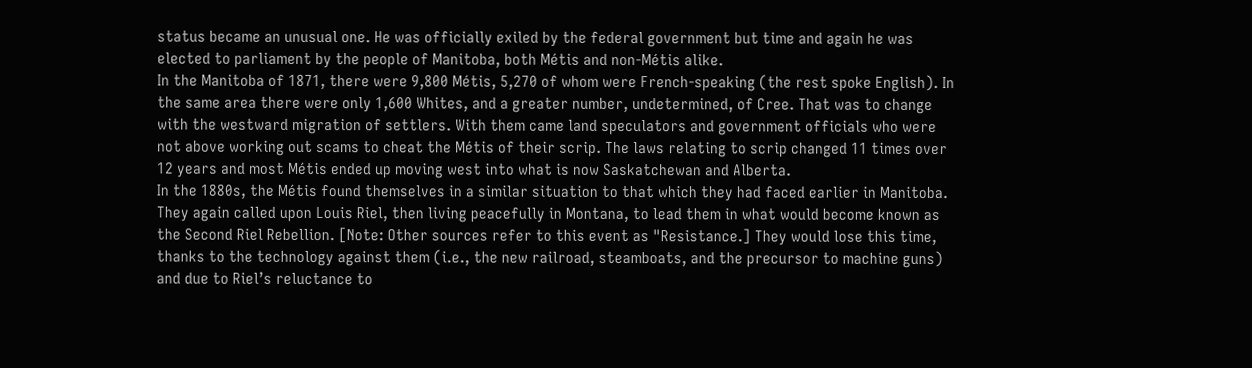status became an unusual one. He was officially exiled by the federal government but time and again he was elected to parliament by the people of Manitoba, both Métis and non-Métis alike.
In the Manitoba of 1871, there were 9,800 Métis, 5,270 of whom were French-speaking (the rest spoke English). In the same area there were only 1,600 Whites, and a greater number, undetermined, of Cree. That was to change with the westward migration of settlers. With them came land speculators and government officials who were not above working out scams to cheat the Métis of their scrip. The laws relating to scrip changed 11 times over 12 years and most Métis ended up moving west into what is now Saskatchewan and Alberta.
In the 1880s, the Métis found themselves in a similar situation to that which they had faced earlier in Manitoba. They again called upon Louis Riel, then living peacefully in Montana, to lead them in what would become known as the Second Riel Rebellion. [Note: Other sources refer to this event as "Resistance.] They would lose this time, thanks to the technology against them (i.e., the new railroad, steamboats, and the precursor to machine guns) and due to Riel’s reluctance to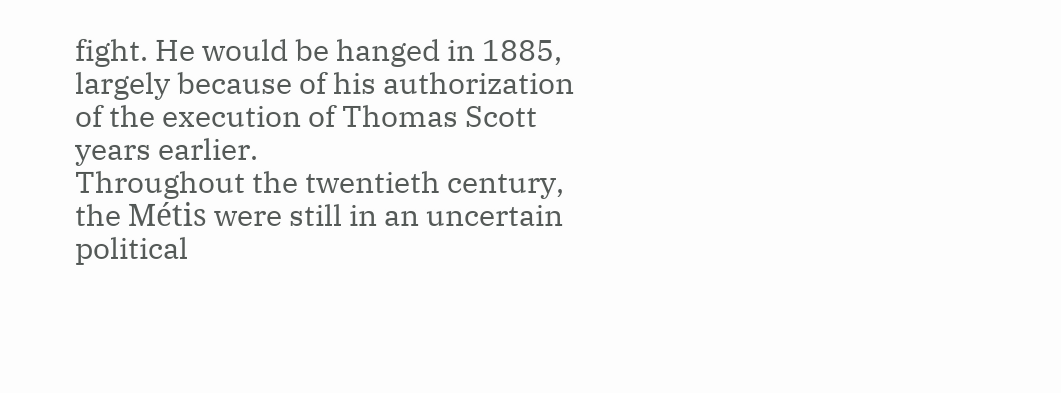fight. He would be hanged in 1885, largely because of his authorization of the execution of Thomas Scott years earlier.
Throughout the twentieth century, the Métis were still in an uncertain political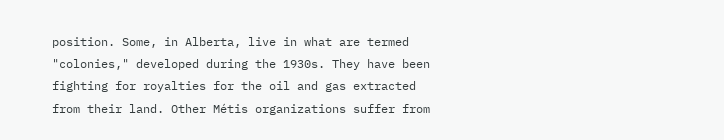position. Some, in Alberta, live in what are termed "colonies," developed during the 1930s. They have been fighting for royalties for the oil and gas extracted from their land. Other Métis organizations suffer from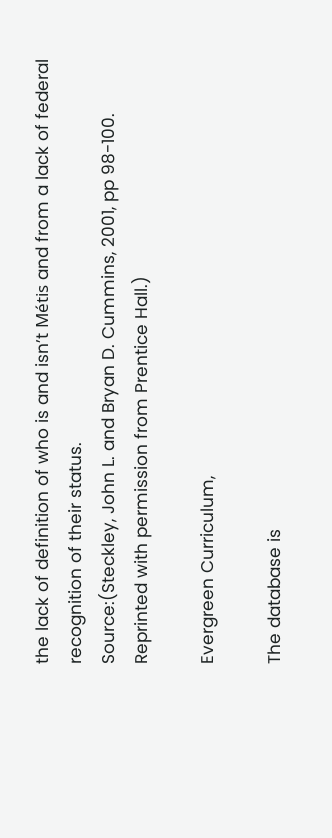the lack of definition of who is and isn’t Métis and from a lack of federal recognition of their status.
Source:(Steckley, John L. and Bryan D. Cummins, 2001, pp 98-100. Reprinted with permission from Prentice Hall.)

Evergreen Curriculum,

The database is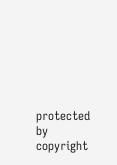protected by copyright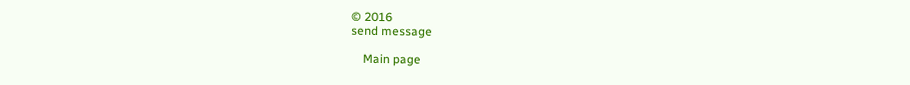© 2016
send message

    Main page